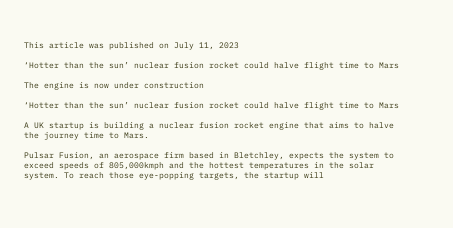This article was published on July 11, 2023

‘Hotter than the sun’ nuclear fusion rocket could halve flight time to Mars

The engine is now under construction

‘Hotter than the sun’ nuclear fusion rocket could halve flight time to Mars

A UK startup is building a nuclear fusion rocket engine that aims to halve the journey time to Mars.

Pulsar Fusion, an aerospace firm based in Bletchley, expects the system to exceed speeds of 805,000kmph and the hottest temperatures in the solar system. To reach those eye-popping targets, the startup will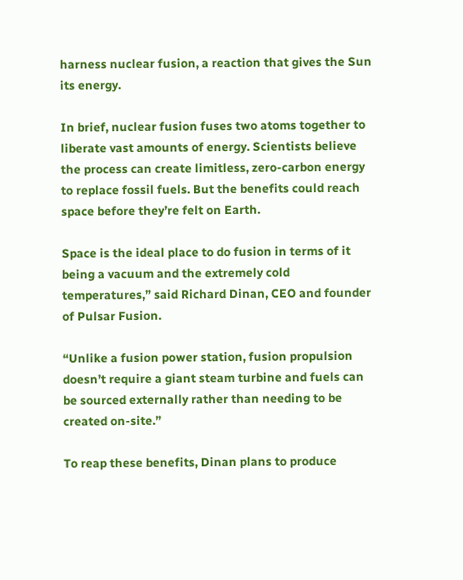harness nuclear fusion, a reaction that gives the Sun its energy.

In brief, nuclear fusion fuses two atoms together to liberate vast amounts of energy. Scientists believe the process can create limitless, zero-carbon energy to replace fossil fuels. But the benefits could reach space before they’re felt on Earth.

Space is the ideal place to do fusion in terms of it being a vacuum and the extremely cold temperatures,” said Richard Dinan, CEO and founder of Pulsar Fusion.

“Unlike a fusion power station, fusion propulsion doesn’t require a giant steam turbine and fuels can be sourced externally rather than needing to be created on-site.”

To reap these benefits, Dinan plans to produce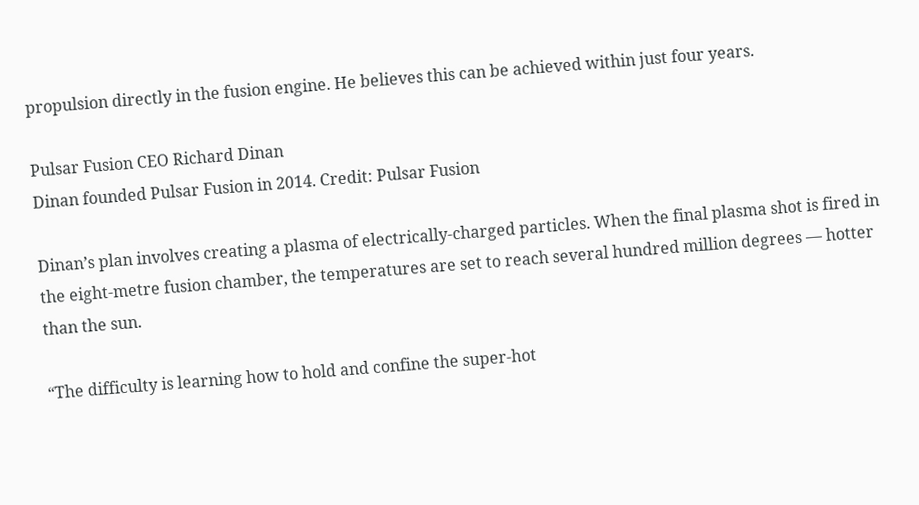propulsion directly in the fusion engine. He believes this can be achieved within just four years.

Pulsar Fusion CEO Richard Dinan
Dinan founded Pulsar Fusion in 2014. Credit: Pulsar Fusion

Dinan’s plan involves creating a plasma of electrically-charged particles. When the final plasma shot is fired in the eight-metre fusion chamber, the temperatures are set to reach several hundred million degrees — hotter than the sun.

“The difficulty is learning how to hold and confine the super-hot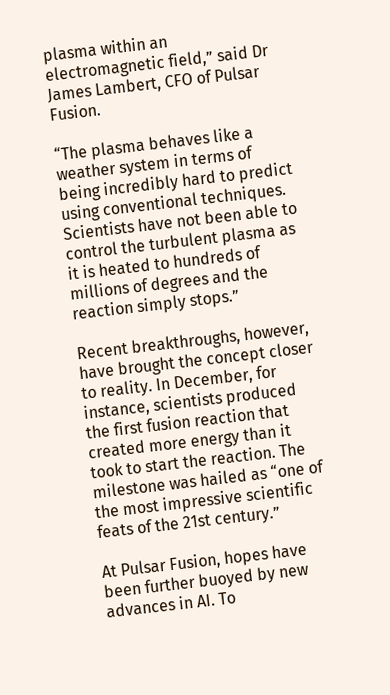plasma within an electromagnetic field,” said Dr James Lambert, CFO of Pulsar Fusion.

“The plasma behaves like a weather system in terms of being incredibly hard to predict using conventional techniques. Scientists have not been able to control the turbulent plasma as it is heated to hundreds of millions of degrees and the reaction simply stops.”

Recent breakthroughs, however, have brought the concept closer to reality. In December, for instance, scientists produced the first fusion reaction that created more energy than it took to start the reaction. The milestone was hailed as “one of the most impressive scientific feats of the 21st century.”

At Pulsar Fusion, hopes have been further buoyed by new advances in AI. To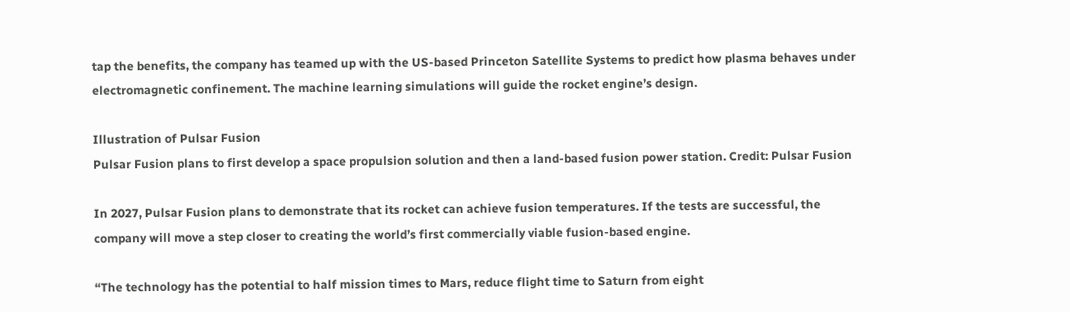tap the benefits, the company has teamed up with the US-based Princeton Satellite Systems to predict how plasma behaves under electromagnetic confinement. The machine learning simulations will guide the rocket engine’s design.

Illustration of Pulsar Fusion
Pulsar Fusion plans to first develop a space propulsion solution and then a land-based fusion power station. Credit: Pulsar Fusion

In 2027, Pulsar Fusion plans to demonstrate that its rocket can achieve fusion temperatures. If the tests are successful, the company will move a step closer to creating the world’s first commercially viable fusion-based engine.

“The technology has the potential to half mission times to Mars, reduce flight time to Saturn from eight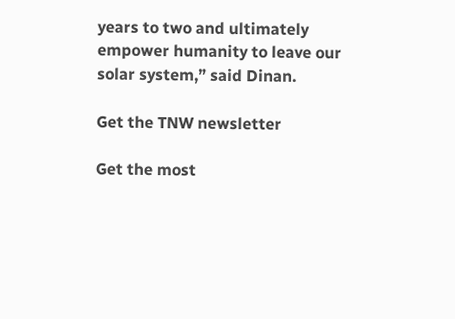years to two and ultimately empower humanity to leave our solar system,” said Dinan.

Get the TNW newsletter

Get the most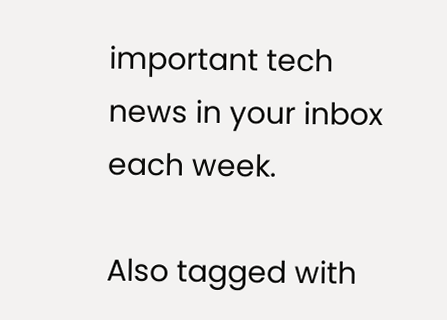important tech news in your inbox each week.

Also tagged with